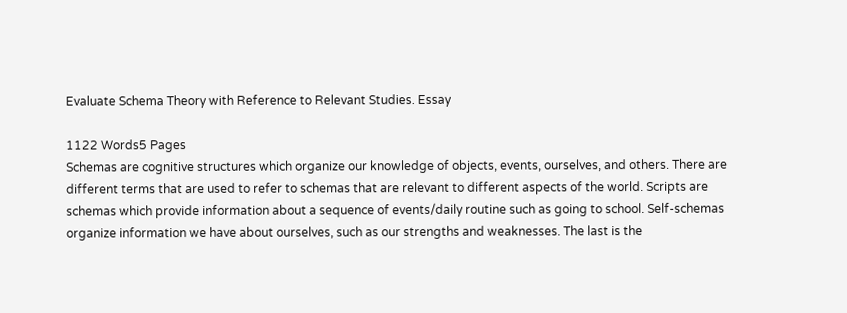Evaluate Schema Theory with Reference to Relevant Studies. Essay

1122 Words5 Pages
Schemas are cognitive structures which organize our knowledge of objects, events, ourselves, and others. There are different terms that are used to refer to schemas that are relevant to different aspects of the world. Scripts are schemas which provide information about a sequence of events/daily routine such as going to school. Self-schemas organize information we have about ourselves, such as our strengths and weaknesses. The last is the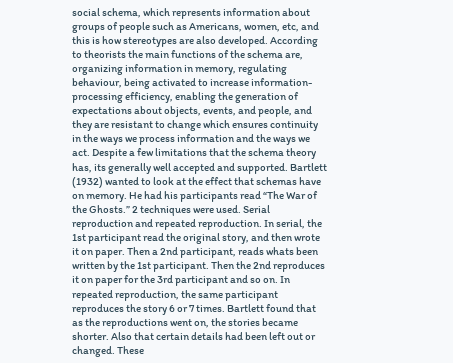social schema, which represents information about groups of people such as Americans, women, etc, and this is how stereotypes are also developed. According to theorists the main functions of the schema are, organizing information in memory, regulating behaviour, being activated to increase information-processing efficiency, enabling the generation of expectations about objects, events, and people, and they are resistant to change which ensures continuity in the ways we process information and the ways we act. Despite a few limitations that the schema theory has, its generally well accepted and supported. Bartlett (1932) wanted to look at the effect that schemas have on memory. He had his participants read “The War of the Ghosts.” 2 techniques were used. Serial reproduction and repeated reproduction. In serial, the 1st participant read the original story, and then wrote it on paper. Then a 2nd participant, reads whats been written by the 1st participant. Then the 2nd reproduces it on paper for the 3rd participant and so on. In repeated reproduction, the same participant reproduces the story 6 or 7 times. Bartlett found that as the reproductions went on, the stories became shorter. Also that certain details had been left out or changed. These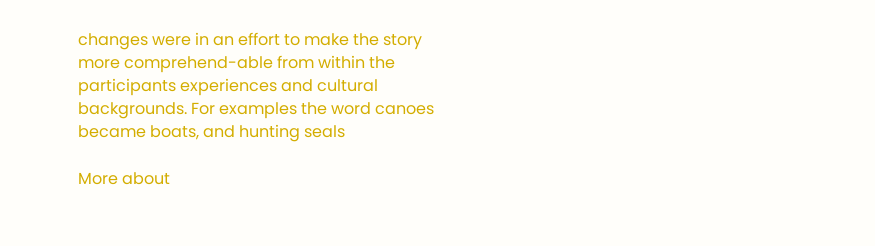changes were in an effort to make the story more comprehend-able from within the participants experiences and cultural backgrounds. For examples the word canoes became boats, and hunting seals

More about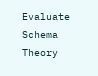Evaluate Schema Theory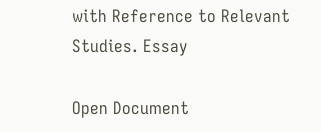with Reference to Relevant Studies. Essay

Open Document